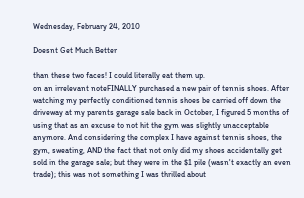Wednesday, February 24, 2010

Doesnt Get Much Better

than these two faces! I could literally eat them up.
on an irrelevant noteFINALLY purchased a new pair of tennis shoes. After watching my perfectly conditioned tennis shoes be carried off down the driveway at my parents garage sale back in October, I figured 5 months of using that as an excuse to not hit the gym was slightly unacceptable anymore. And considering the complex I have against tennis shoes, the gym, sweating, AND the fact that not only did my shoes accidentally get sold in the garage sale; but they were in the $1 pile (wasn't exactly an even trade); this was not something I was thrilled about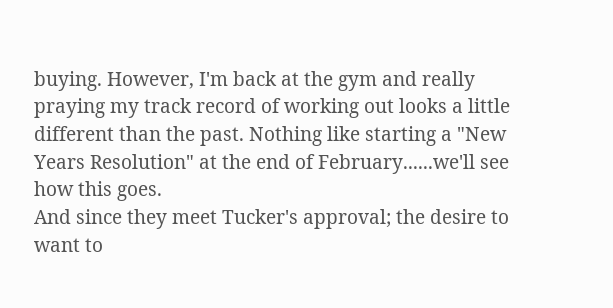buying. However, I'm back at the gym and really praying my track record of working out looks a little different than the past. Nothing like starting a "New Years Resolution" at the end of February......we'll see how this goes.
And since they meet Tucker's approval; the desire to want to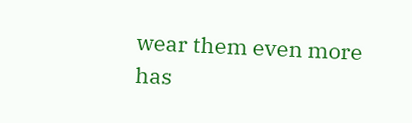wear them even more has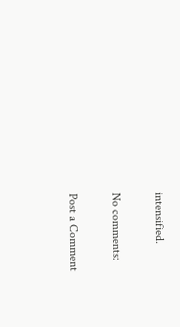intensified.

No comments:

Post a Comment